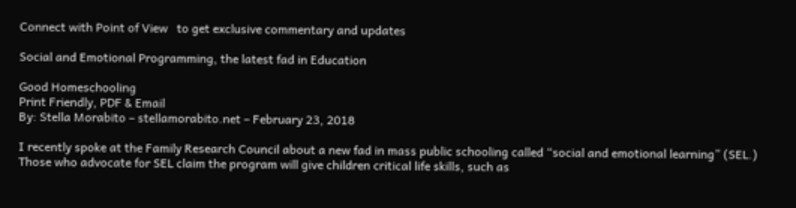Connect with Point of View   to get exclusive commentary and updates

Social and Emotional Programming, the latest fad in Education

Good Homeschooling
Print Friendly, PDF & Email
By: Stella Morabito – stellamorabito.net – February 23, 2018

I recently spoke at the Family Research Council about a new fad in mass public schooling called “social and emotional learning” (SEL.) Those who advocate for SEL claim the program will give children critical life skills, such as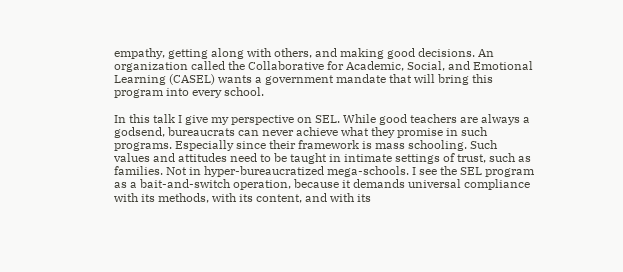empathy, getting along with others, and making good decisions. An organization called the Collaborative for Academic, Social, and Emotional Learning (CASEL) wants a government mandate that will bring this program into every school.

In this talk I give my perspective on SEL. While good teachers are always a godsend, bureaucrats can never achieve what they promise in such programs. Especially since their framework is mass schooling. Such values and attitudes need to be taught in intimate settings of trust, such as families. Not in hyper-bureaucratized mega-schools. I see the SEL program as a bait-and-switch operation, because it demands universal compliance with its methods, with its content, and with its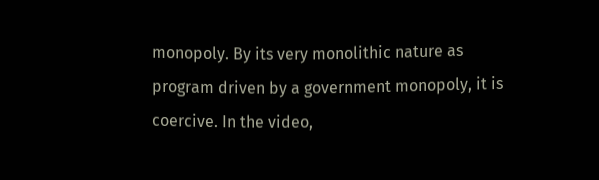monopoly. By its very monolithic nature as program driven by a government monopoly, it is coercive. In the video,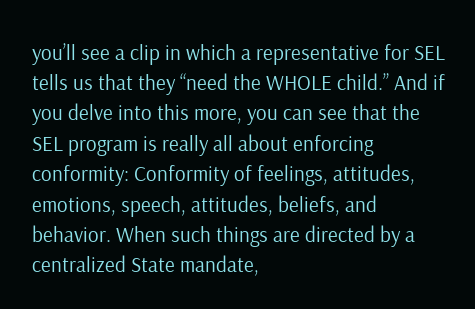you’ll see a clip in which a representative for SEL tells us that they “need the WHOLE child.” And if you delve into this more, you can see that the SEL program is really all about enforcing conformity: Conformity of feelings, attitudes, emotions, speech, attitudes, beliefs, and behavior. When such things are directed by a centralized State mandate,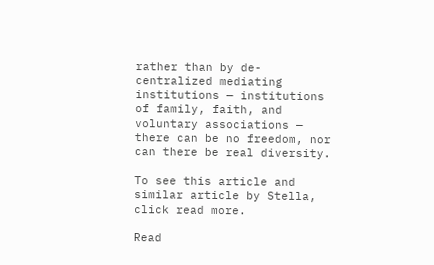rather than by de-centralized mediating institutions — institutions of family, faith, and voluntary associations — there can be no freedom, nor can there be real diversity.

To see this article and similar article by Stella, click read more.

Read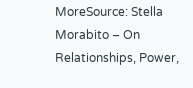MoreSource: Stella Morabito – On Relationships, Power,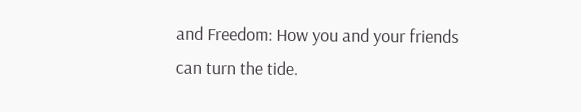and Freedom: How you and your friends can turn the tide.